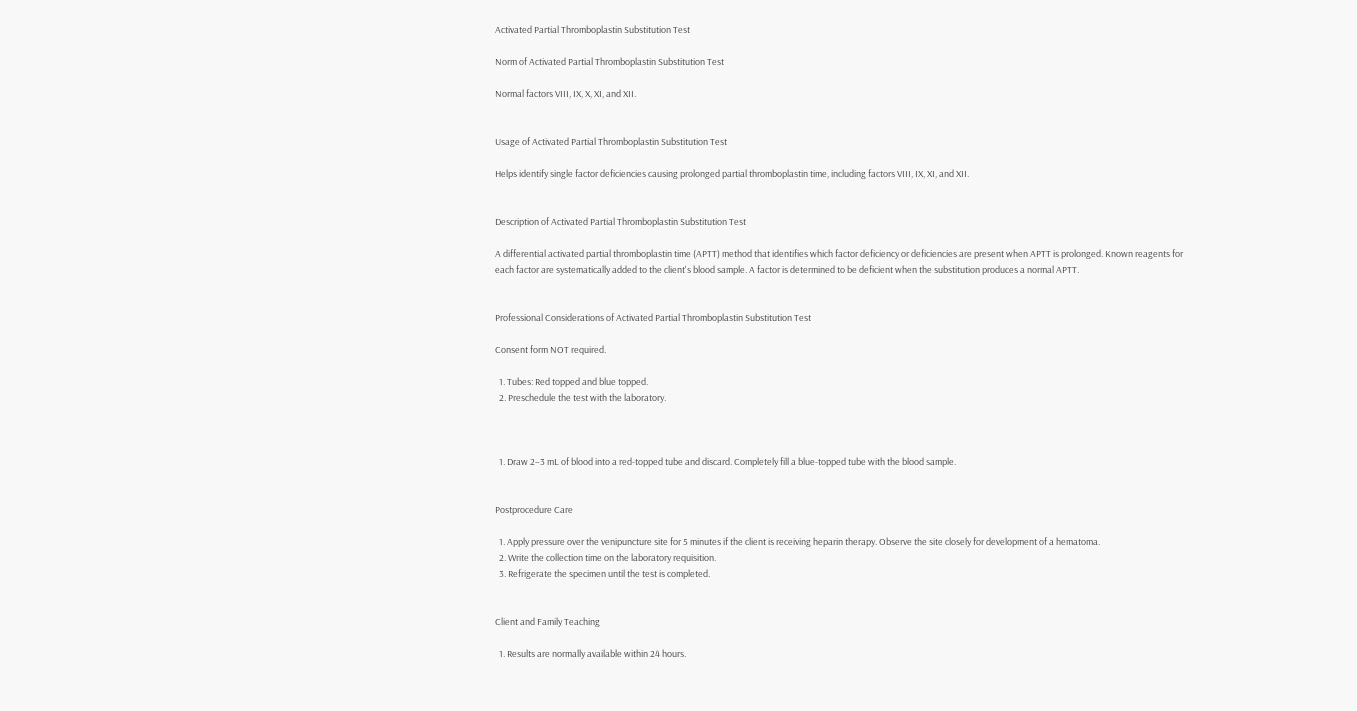Activated Partial Thromboplastin Substitution Test

Norm of Activated Partial Thromboplastin Substitution Test

Normal factors VIII, IX, X, XI, and XII.


Usage of Activated Partial Thromboplastin Substitution Test

Helps identify single factor deficiencies causing prolonged partial thromboplastin time, including factors VIII, IX, XI, and XII.


Description of Activated Partial Thromboplastin Substitution Test

A differential activated partial thromboplastin time (APTT) method that identifies which factor deficiency or deficiencies are present when APTT is prolonged. Known reagents for each factor are systematically added to the client's blood sample. A factor is determined to be deficient when the substitution produces a normal APTT.


Professional Considerations of Activated Partial Thromboplastin Substitution Test

Consent form NOT required.

  1. Tubes: Red topped and blue topped.
  2. Preschedule the test with the laboratory.



  1. Draw 2–3 mL of blood into a red-topped tube and discard. Completely fill a blue-topped tube with the blood sample.


Postprocedure Care

  1. Apply pressure over the venipuncture site for 5 minutes if the client is receiving heparin therapy. Observe the site closely for development of a hematoma.
  2. Write the collection time on the laboratory requisition.
  3. Refrigerate the specimen until the test is completed.


Client and Family Teaching

  1. Results are normally available within 24 hours.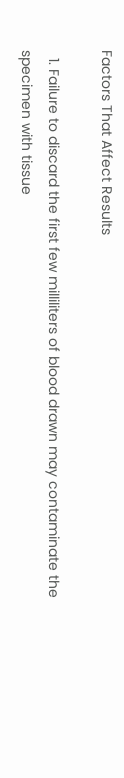Factors That Affect Results

  1. Failure to discard the first few milliliters of blood drawn may contaminate the specimen with tissue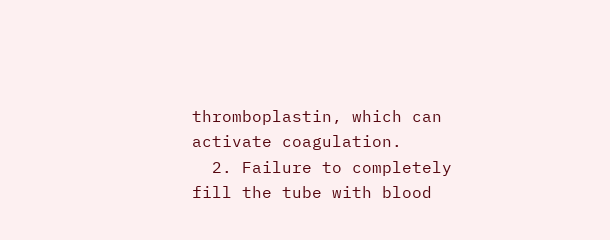thromboplastin, which can activate coagulation.
  2. Failure to completely fill the tube with blood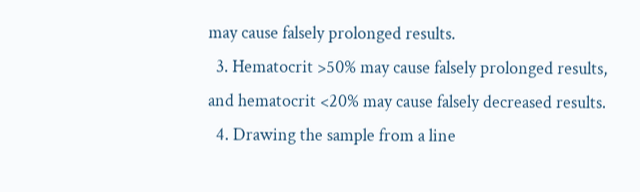may cause falsely prolonged results.
  3. Hematocrit >50% may cause falsely prolonged results, and hematocrit <20% may cause falsely decreased results.
  4. Drawing the sample from a line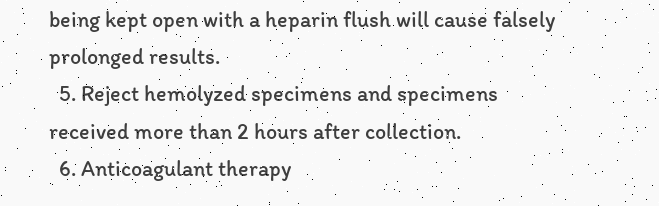being kept open with a heparin flush will cause falsely prolonged results.
  5. Reject hemolyzed specimens and specimens received more than 2 hours after collection.
  6. Anticoagulant therapy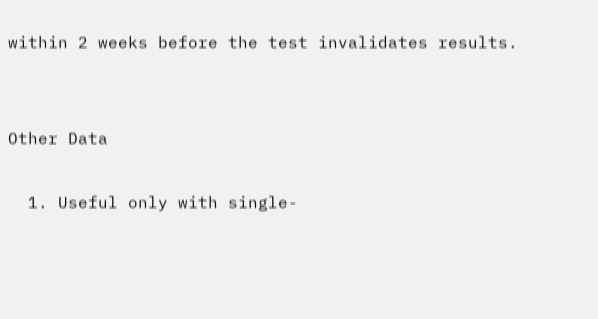within 2 weeks before the test invalidates results.


Other Data

  1. Useful only with single-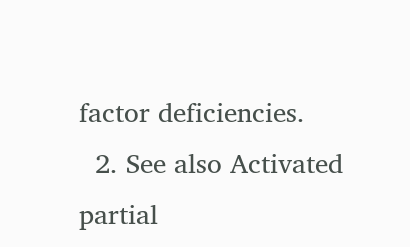factor deficiencies.
  2. See also Activated partial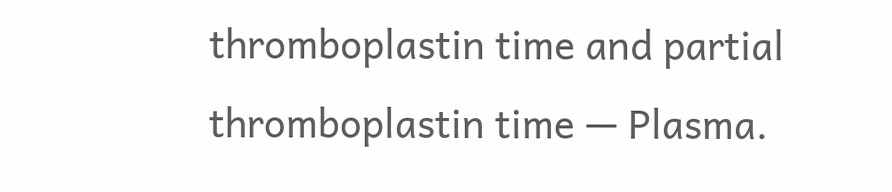thromboplastin time and partial thromboplastin time — Plasma.